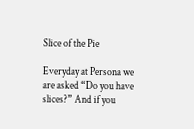Slice of the Pie

Everyday at Persona we are asked “Do you have slices?” And if you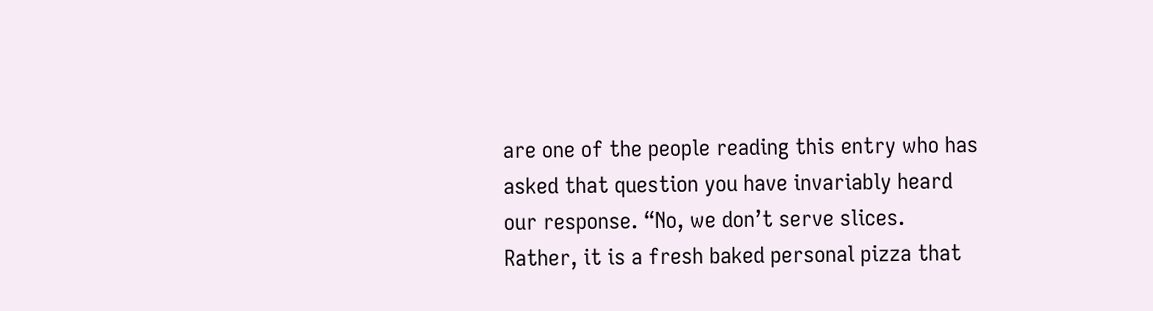are one of the people reading this entry who has asked that question you have invariably heard our response. “No, we don’t serve slices. Rather, it is a fresh baked personal pizza that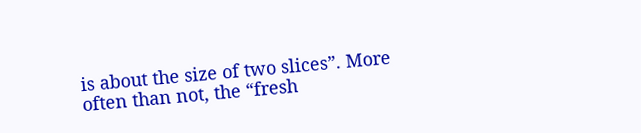is about the size of two slices”. More often than not, the “fresh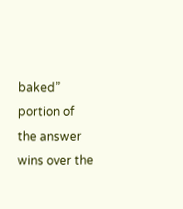baked” portion of the answer wins over the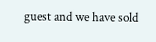guest and we have sold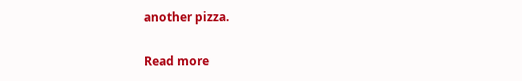another pizza.

Read more